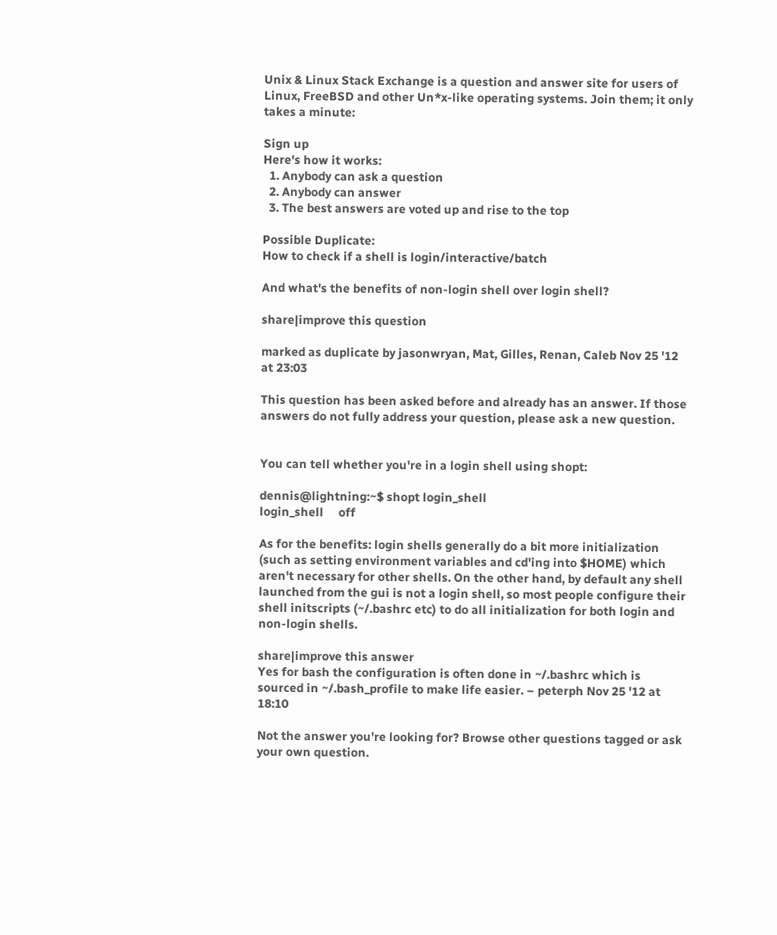Unix & Linux Stack Exchange is a question and answer site for users of Linux, FreeBSD and other Un*x-like operating systems. Join them; it only takes a minute:

Sign up
Here's how it works:
  1. Anybody can ask a question
  2. Anybody can answer
  3. The best answers are voted up and rise to the top

Possible Duplicate:
How to check if a shell is login/interactive/batch

And what's the benefits of non-login shell over login shell?

share|improve this question

marked as duplicate by jasonwryan, Mat, Gilles, Renan, Caleb Nov 25 '12 at 23:03

This question has been asked before and already has an answer. If those answers do not fully address your question, please ask a new question.


You can tell whether you're in a login shell using shopt:

dennis@lightning:~$ shopt login_shell
login_shell     off

As for the benefits: login shells generally do a bit more initialization (such as setting environment variables and cd'ing into $HOME) which aren't necessary for other shells. On the other hand, by default any shell launched from the gui is not a login shell, so most people configure their shell initscripts (~/.bashrc etc) to do all initialization for both login and non-login shells.

share|improve this answer
Yes for bash the configuration is often done in ~/.bashrc which is sourced in ~/.bash_profile to make life easier. – peterph Nov 25 '12 at 18:10

Not the answer you're looking for? Browse other questions tagged or ask your own question.